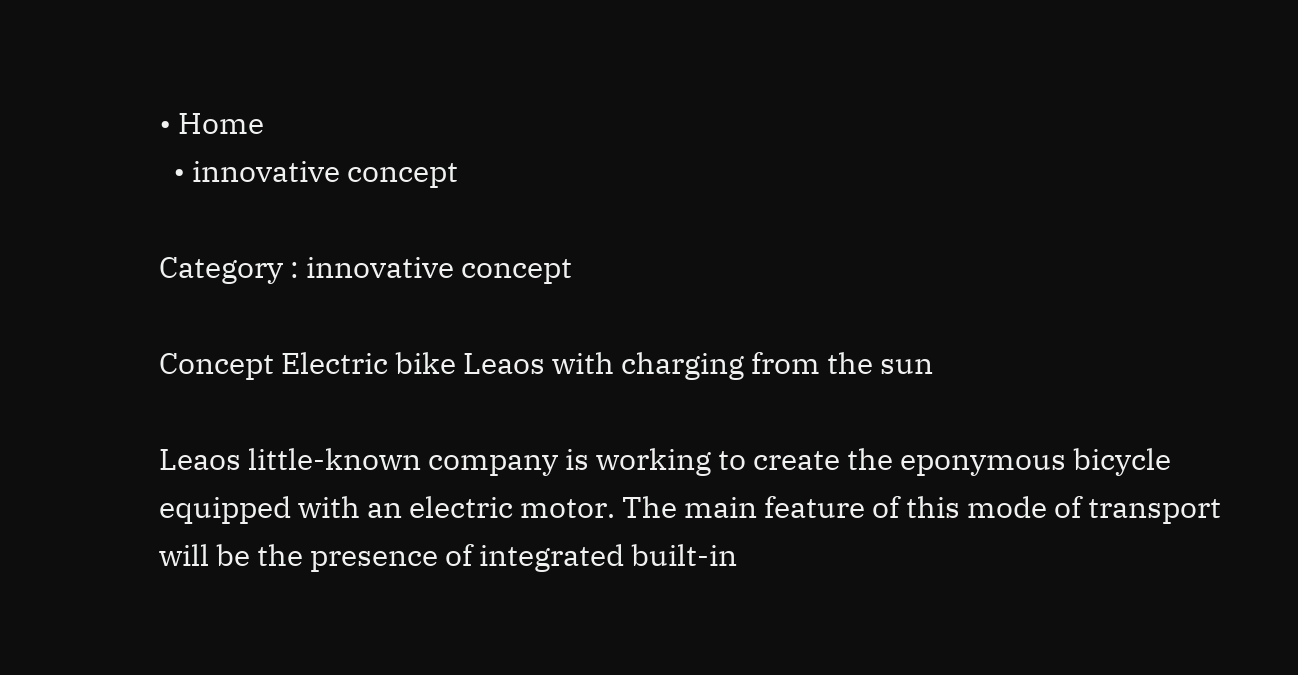• Home
  • innovative concept

Category : innovative concept

Concept Electric bike Leaos with charging from the sun

Leaos little-known company is working to create the eponymous bicycle equipped with an electric motor. The main feature of this mode of transport will be the presence of integrated built-in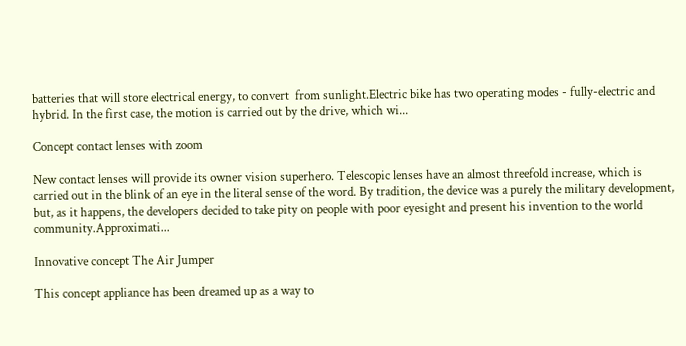batteries that will store electrical energy, to convert  from sunlight.Electric bike has two operating modes - fully-electric and hybrid. In the first case, the motion is carried out by the drive, which wi...

Concept contact lenses with zoom

New contact lenses will provide its owner vision superhero. Telescopic lenses have an almost threefold increase, which is carried out in the blink of an eye in the literal sense of the word. By tradition, the device was a purely the military development, but, as it happens, the developers decided to take pity on people with poor eyesight and present his invention to the world community.Approximati...

Innovative concept The Air Jumper

This concept appliance has been dreamed up as a way to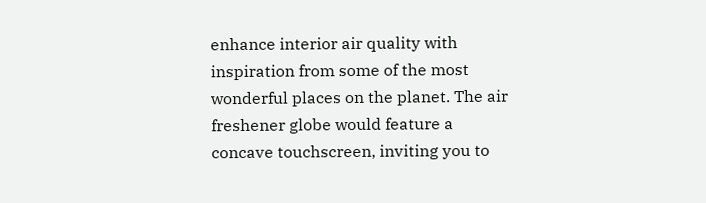enhance interior air quality with inspiration from some of the most wonderful places on the planet. The air freshener globe would feature a concave touchscreen, inviting you to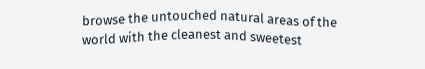browse the untouched natural areas of the world with the cleanest and sweetest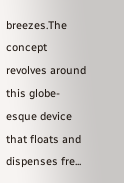breezes.The concept revolves around this globe-esque device that floats and dispenses fre...